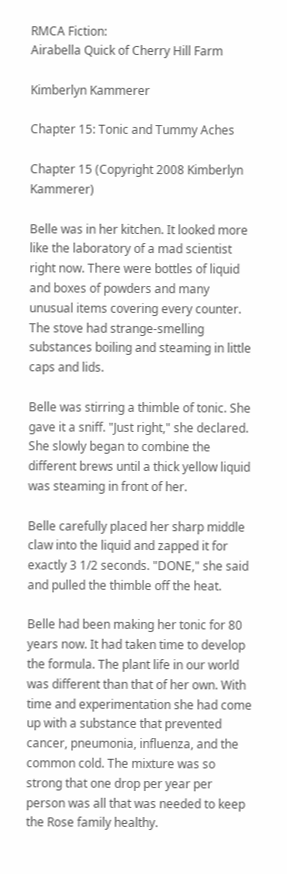RMCA Fiction:
Airabella Quick of Cherry Hill Farm

Kimberlyn Kammerer

Chapter 15: Tonic and Tummy Aches

Chapter 15 (Copyright 2008 Kimberlyn Kammerer)

Belle was in her kitchen. It looked more like the laboratory of a mad scientist right now. There were bottles of liquid and boxes of powders and many unusual items covering every counter. The stove had strange-smelling substances boiling and steaming in little caps and lids.

Belle was stirring a thimble of tonic. She gave it a sniff. "Just right," she declared. She slowly began to combine the different brews until a thick yellow liquid was steaming in front of her.

Belle carefully placed her sharp middle claw into the liquid and zapped it for exactly 3 1/2 seconds. "DONE," she said and pulled the thimble off the heat.

Belle had been making her tonic for 80 years now. It had taken time to develop the formula. The plant life in our world was different than that of her own. With time and experimentation she had come up with a substance that prevented cancer, pneumonia, influenza, and the common cold. The mixture was so strong that one drop per year per person was all that was needed to keep the Rose family healthy.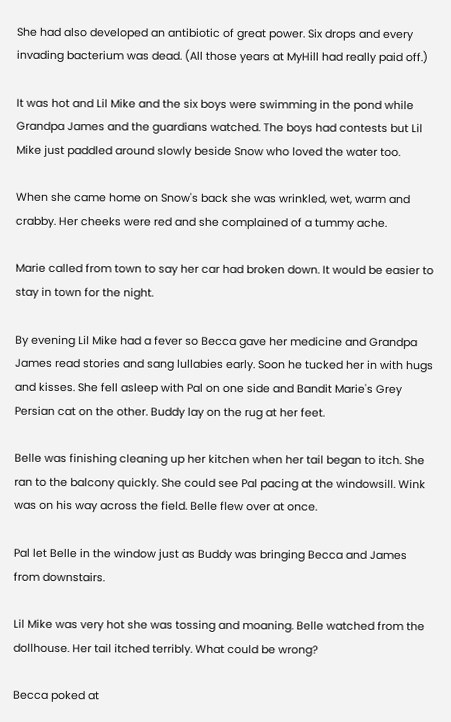She had also developed an antibiotic of great power. Six drops and every invading bacterium was dead. (All those years at MyHill had really paid off.)

It was hot and Lil Mike and the six boys were swimming in the pond while Grandpa James and the guardians watched. The boys had contests but Lil Mike just paddled around slowly beside Snow who loved the water too.

When she came home on Snow's back she was wrinkled, wet, warm and crabby. Her cheeks were red and she complained of a tummy ache.

Marie called from town to say her car had broken down. It would be easier to stay in town for the night.

By evening Lil Mike had a fever so Becca gave her medicine and Grandpa James read stories and sang lullabies early. Soon he tucked her in with hugs and kisses. She fell asleep with Pal on one side and Bandit Marie's Grey Persian cat on the other. Buddy lay on the rug at her feet.

Belle was finishing cleaning up her kitchen when her tail began to itch. She ran to the balcony quickly. She could see Pal pacing at the windowsill. Wink was on his way across the field. Belle flew over at once.

Pal let Belle in the window just as Buddy was bringing Becca and James from downstairs.

Lil Mike was very hot she was tossing and moaning. Belle watched from the dollhouse. Her tail itched terribly. What could be wrong?

Becca poked at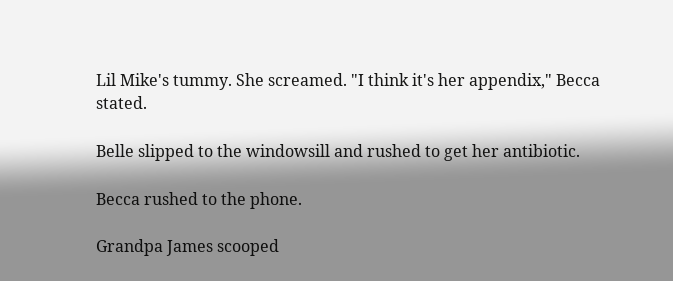Lil Mike's tummy. She screamed. "I think it's her appendix," Becca stated.

Belle slipped to the windowsill and rushed to get her antibiotic.

Becca rushed to the phone.

Grandpa James scooped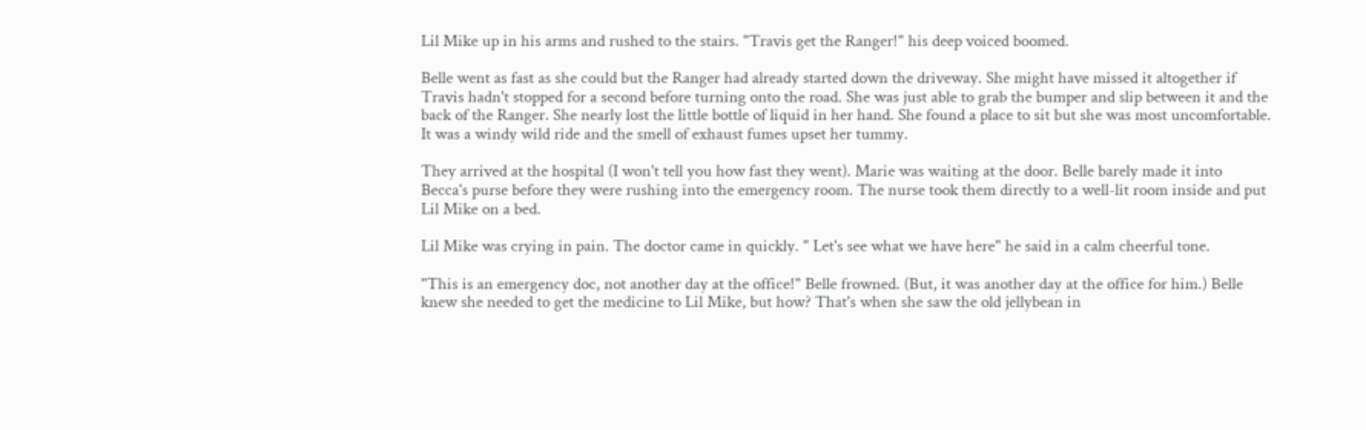Lil Mike up in his arms and rushed to the stairs. "Travis get the Ranger!" his deep voiced boomed.

Belle went as fast as she could but the Ranger had already started down the driveway. She might have missed it altogether if Travis hadn't stopped for a second before turning onto the road. She was just able to grab the bumper and slip between it and the back of the Ranger. She nearly lost the little bottle of liquid in her hand. She found a place to sit but she was most uncomfortable. It was a windy wild ride and the smell of exhaust fumes upset her tummy.

They arrived at the hospital (I won't tell you how fast they went). Marie was waiting at the door. Belle barely made it into Becca's purse before they were rushing into the emergency room. The nurse took them directly to a well-lit room inside and put Lil Mike on a bed.

Lil Mike was crying in pain. The doctor came in quickly. " Let's see what we have here" he said in a calm cheerful tone.

"This is an emergency doc, not another day at the office!" Belle frowned. (But, it was another day at the office for him.) Belle knew she needed to get the medicine to Lil Mike, but how? That's when she saw the old jellybean in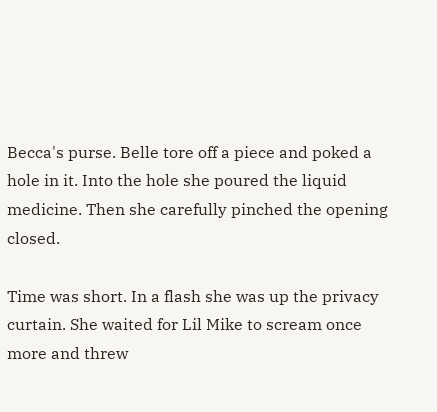Becca's purse. Belle tore off a piece and poked a hole in it. Into the hole she poured the liquid medicine. Then she carefully pinched the opening closed.

Time was short. In a flash she was up the privacy curtain. She waited for Lil Mike to scream once more and threw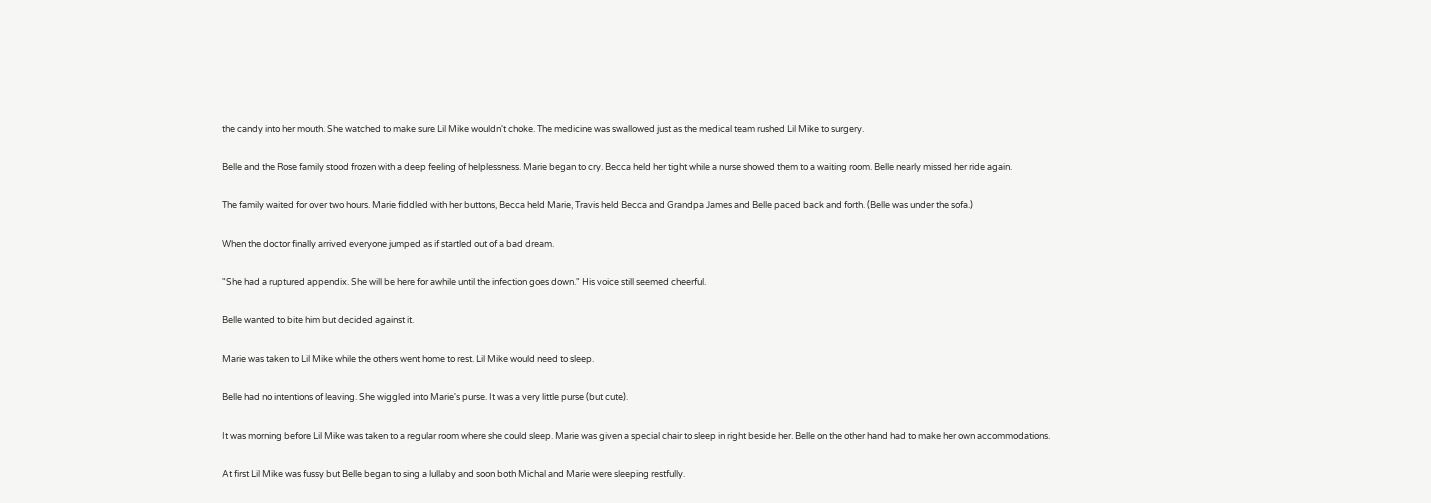the candy into her mouth. She watched to make sure Lil Mike wouldn't choke. The medicine was swallowed just as the medical team rushed Lil Mike to surgery.

Belle and the Rose family stood frozen with a deep feeling of helplessness. Marie began to cry. Becca held her tight while a nurse showed them to a waiting room. Belle nearly missed her ride again.

The family waited for over two hours. Marie fiddled with her buttons, Becca held Marie, Travis held Becca and Grandpa James and Belle paced back and forth. (Belle was under the sofa.)

When the doctor finally arrived everyone jumped as if startled out of a bad dream.

"She had a ruptured appendix. She will be here for awhile until the infection goes down." His voice still seemed cheerful.

Belle wanted to bite him but decided against it.

Marie was taken to Lil Mike while the others went home to rest. Lil Mike would need to sleep.

Belle had no intentions of leaving. She wiggled into Marie's purse. It was a very little purse (but cute).

It was morning before Lil Mike was taken to a regular room where she could sleep. Marie was given a special chair to sleep in right beside her. Belle on the other hand had to make her own accommodations.

At first Lil Mike was fussy but Belle began to sing a lullaby and soon both Michal and Marie were sleeping restfully.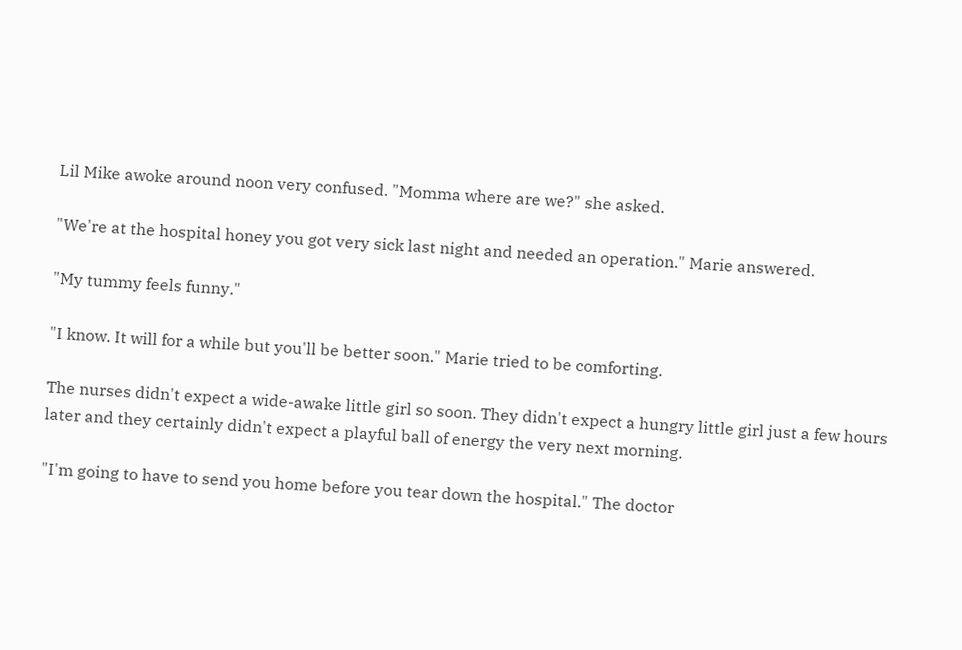Lil Mike awoke around noon very confused. "Momma where are we?" she asked.

"We're at the hospital honey you got very sick last night and needed an operation." Marie answered.

"My tummy feels funny."

"I know. It will for a while but you'll be better soon." Marie tried to be comforting.

The nurses didn't expect a wide-awake little girl so soon. They didn't expect a hungry little girl just a few hours later and they certainly didn't expect a playful ball of energy the very next morning.

"I'm going to have to send you home before you tear down the hospital." The doctor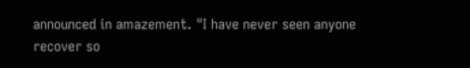announced in amazement. "I have never seen anyone recover so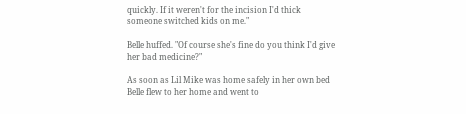quickly. If it weren't for the incision I'd thick someone switched kids on me."

Belle huffed. "Of course she's fine do you think I'd give her bad medicine?"

As soon as Lil Mike was home safely in her own bed Belle flew to her home and went to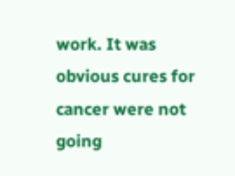work. It was obvious cures for cancer were not going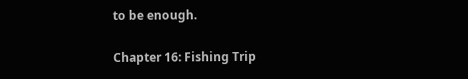to be enough.

Chapter 16: Fishing Trip